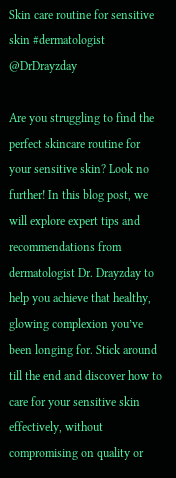Skin care routine for sensitive skin #dermatologist @DrDrayzday

Are you struggling to find the perfect skincare routine for your sensitive skin? Look no further! In this blog post, we will explore expert tips and recommendations from dermatologist Dr. Drayzday to help you achieve that healthy, glowing complexion you’ve been longing for. Stick around till the end and discover how to care for your sensitive skin effectively, without compromising on quality or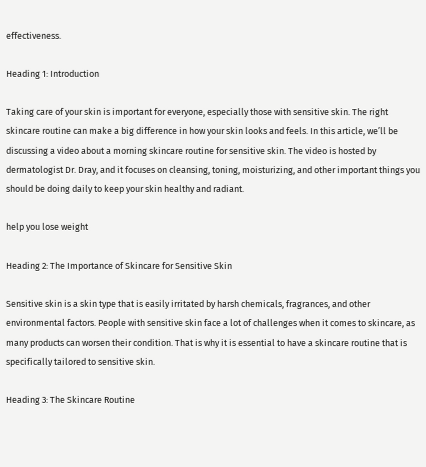effectiveness.

Heading 1: Introduction

Taking care of your skin is important for everyone, especially those with sensitive skin. The right skincare routine can make a big difference in how your skin looks and feels. In this article, we’ll be discussing a video about a morning skincare routine for sensitive skin. The video is hosted by dermatologist Dr. Dray, and it focuses on cleansing, toning, moisturizing, and other important things you should be doing daily to keep your skin healthy and radiant.

help you lose weight

Heading 2: The Importance of Skincare for Sensitive Skin

Sensitive skin is a skin type that is easily irritated by harsh chemicals, fragrances, and other environmental factors. People with sensitive skin face a lot of challenges when it comes to skincare, as many products can worsen their condition. That is why it is essential to have a skincare routine that is specifically tailored to sensitive skin.

Heading 3: The Skincare Routine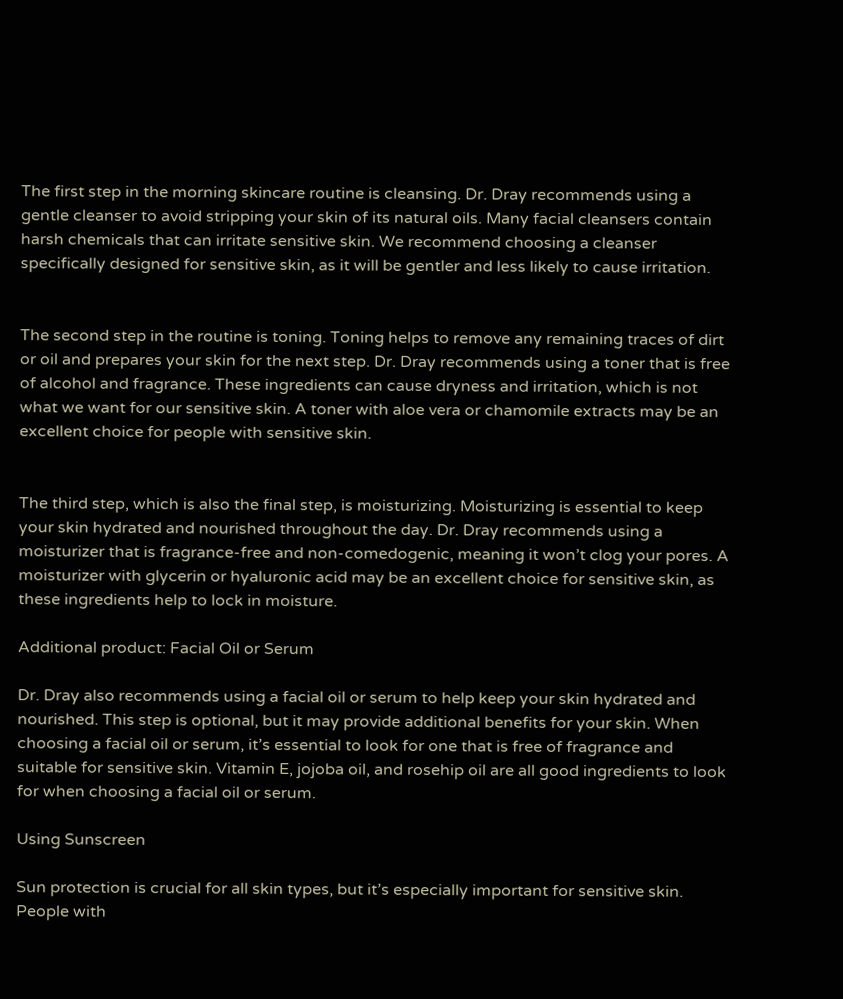The first step in the morning skincare routine is cleansing. Dr. Dray recommends using a gentle cleanser to avoid stripping your skin of its natural oils. Many facial cleansers contain harsh chemicals that can irritate sensitive skin. We recommend choosing a cleanser specifically designed for sensitive skin, as it will be gentler and less likely to cause irritation.


The second step in the routine is toning. Toning helps to remove any remaining traces of dirt or oil and prepares your skin for the next step. Dr. Dray recommends using a toner that is free of alcohol and fragrance. These ingredients can cause dryness and irritation, which is not what we want for our sensitive skin. A toner with aloe vera or chamomile extracts may be an excellent choice for people with sensitive skin.


The third step, which is also the final step, is moisturizing. Moisturizing is essential to keep your skin hydrated and nourished throughout the day. Dr. Dray recommends using a moisturizer that is fragrance-free and non-comedogenic, meaning it won’t clog your pores. A moisturizer with glycerin or hyaluronic acid may be an excellent choice for sensitive skin, as these ingredients help to lock in moisture.

Additional product: Facial Oil or Serum

Dr. Dray also recommends using a facial oil or serum to help keep your skin hydrated and nourished. This step is optional, but it may provide additional benefits for your skin. When choosing a facial oil or serum, it’s essential to look for one that is free of fragrance and suitable for sensitive skin. Vitamin E, jojoba oil, and rosehip oil are all good ingredients to look for when choosing a facial oil or serum.

Using Sunscreen

Sun protection is crucial for all skin types, but it’s especially important for sensitive skin. People with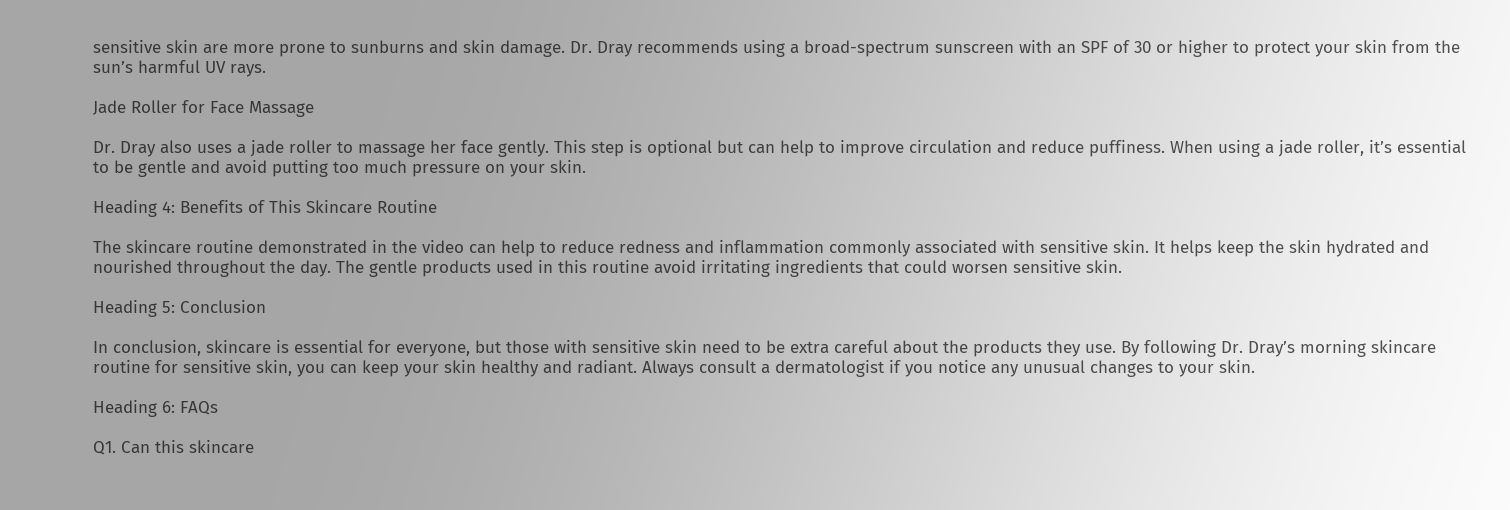sensitive skin are more prone to sunburns and skin damage. Dr. Dray recommends using a broad-spectrum sunscreen with an SPF of 30 or higher to protect your skin from the sun’s harmful UV rays.

Jade Roller for Face Massage

Dr. Dray also uses a jade roller to massage her face gently. This step is optional but can help to improve circulation and reduce puffiness. When using a jade roller, it’s essential to be gentle and avoid putting too much pressure on your skin.

Heading 4: Benefits of This Skincare Routine

The skincare routine demonstrated in the video can help to reduce redness and inflammation commonly associated with sensitive skin. It helps keep the skin hydrated and nourished throughout the day. The gentle products used in this routine avoid irritating ingredients that could worsen sensitive skin.

Heading 5: Conclusion

In conclusion, skincare is essential for everyone, but those with sensitive skin need to be extra careful about the products they use. By following Dr. Dray’s morning skincare routine for sensitive skin, you can keep your skin healthy and radiant. Always consult a dermatologist if you notice any unusual changes to your skin.

Heading 6: FAQs

Q1. Can this skincare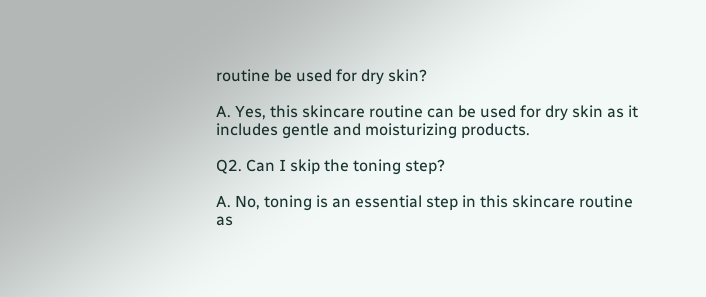routine be used for dry skin?

A. Yes, this skincare routine can be used for dry skin as it includes gentle and moisturizing products.

Q2. Can I skip the toning step?

A. No, toning is an essential step in this skincare routine as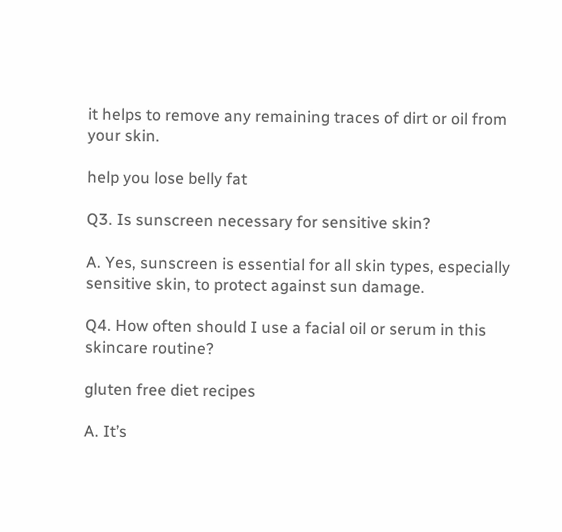it helps to remove any remaining traces of dirt or oil from your skin.

help you lose belly fat

Q3. Is sunscreen necessary for sensitive skin?

A. Yes, sunscreen is essential for all skin types, especially sensitive skin, to protect against sun damage.

Q4. How often should I use a facial oil or serum in this skincare routine?

gluten free diet recipes

A. It’s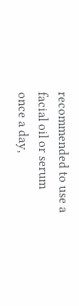recommended to use a facial oil or serum once a day,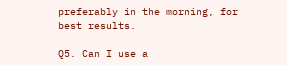preferably in the morning, for best results.

Q5. Can I use a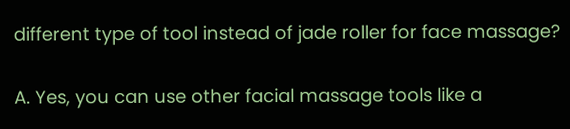different type of tool instead of jade roller for face massage?

A. Yes, you can use other facial massage tools like a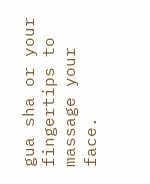gua sha or your fingertips to massage your face.